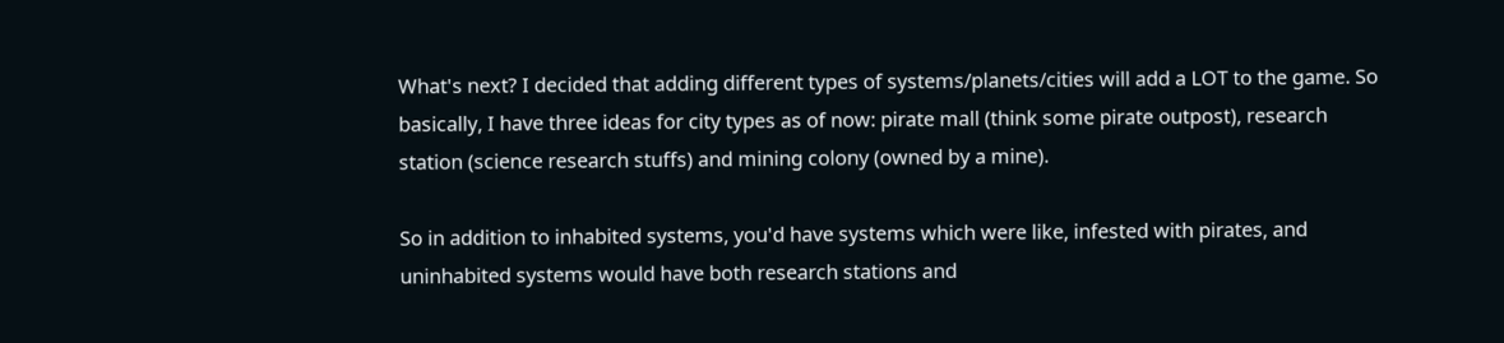What's next? I decided that adding different types of systems/planets/cities will add a LOT to the game. So basically, I have three ideas for city types as of now: pirate mall (think some pirate outpost), research station (science research stuffs) and mining colony (owned by a mine).

So in addition to inhabited systems, you'd have systems which were like, infested with pirates, and uninhabited systems would have both research stations and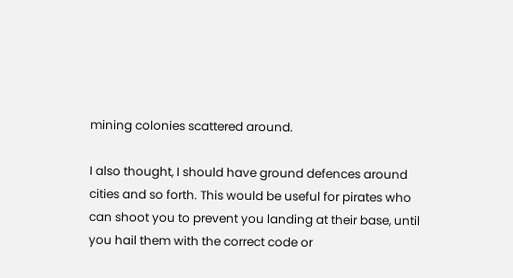mining colonies scattered around.

I also thought, I should have ground defences around cities and so forth. This would be useful for pirates who can shoot you to prevent you landing at their base, until you hail them with the correct code or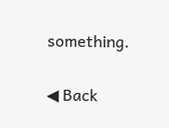something.


◀ Back